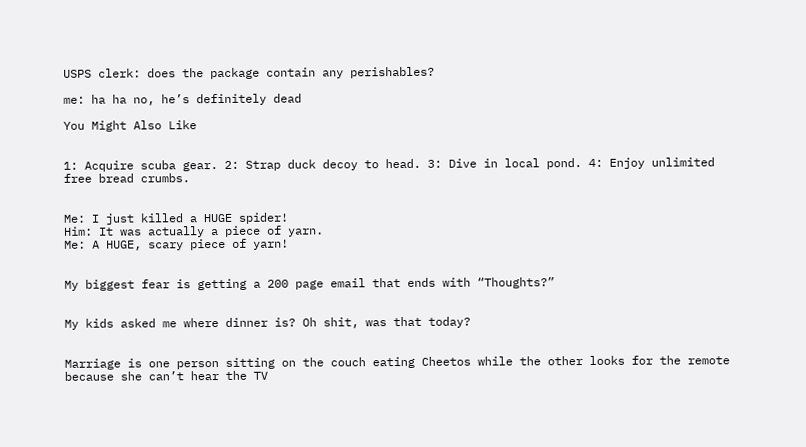USPS clerk: does the package contain any perishables?

me: ha ha no, he’s definitely dead

You Might Also Like


1: Acquire scuba gear. 2: Strap duck decoy to head. 3: Dive in local pond. 4: Enjoy unlimited free bread crumbs.


Me: I just killed a HUGE spider!
Him: It was actually a piece of yarn.
Me: A HUGE, scary piece of yarn!


My biggest fear is getting a 200 page email that ends with “Thoughts?”


My kids asked me where dinner is? Oh shit, was that today?


Marriage is one person sitting on the couch eating Cheetos while the other looks for the remote because she can’t hear the TV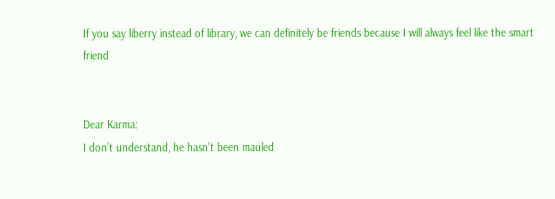If you say liberry instead of library, we can definitely be friends because I will always feel like the smart friend


Dear Karma:
I don’t understand, he hasn’t been mauled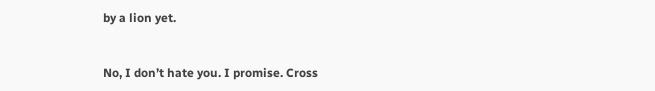by a lion yet.


No, I don’t hate you. I promise. Cross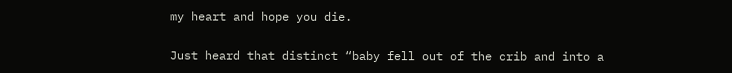my heart and hope you die.


Just heard that distinct “baby fell out of the crib and into a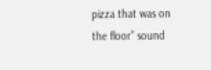pizza that was on the floor” sound